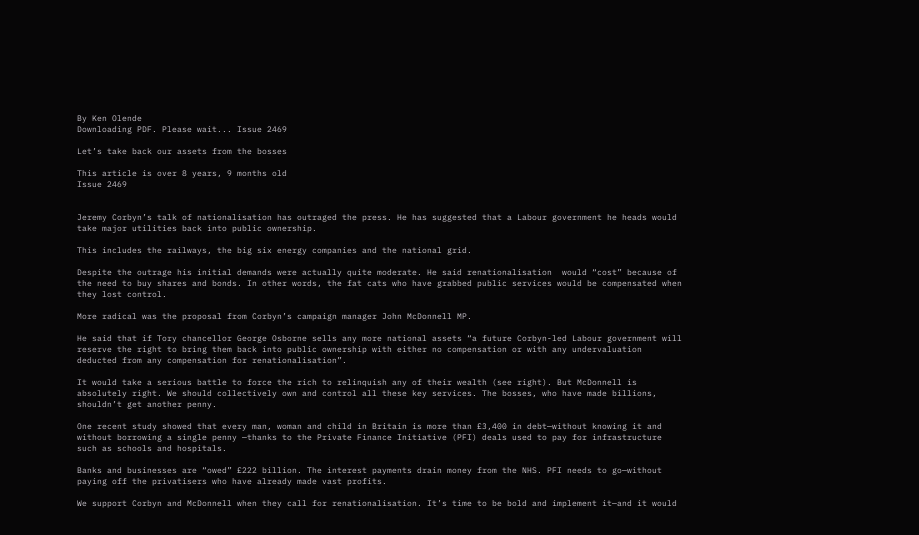By Ken Olende
Downloading PDF. Please wait... Issue 2469

Let’s take back our assets from the bosses

This article is over 8 years, 9 months old
Issue 2469


Jeremy Corbyn’s talk of nationalisation has outraged the press. He has suggested that a Labour government he heads would take major utilities back into public ownership.

This includes the railways, the big six energy companies and the national grid.

Despite the outrage his initial demands were actually quite moderate. He said renationalisation  would “cost” because of the need to buy shares and bonds. In other words, the fat cats who have grabbed public services would be compensated when they lost control.

More radical was the proposal from Corbyn’s campaign manager John McDonnell MP.

He said that if Tory chancellor George Osborne sells any more national assets “a future Corbyn-led Labour government will reserve the right to bring them back into public ownership with either no compensation or with any undervaluation deducted from any compensation for renationalisation”.

It would take a serious battle to force the rich to relinquish any of their wealth (see right). But McDonnell is absolutely right. We should collectively own and control all these key services. The bosses, who have made billions, shouldn’t get another penny.

One recent study showed that every man, woman and child in Britain is more than £3,400 in debt—without knowing it and without borrowing a single penny —thanks to the Private Finance Initiative (PFI) deals used to pay for infrastructure such as schools and hospitals.

Banks and businesses are “owed” £222 billion. The interest payments drain money from the NHS. PFI needs to go—without paying off the privatisers who have already made vast profits.

We support Corbyn and McDonnell when they call for renationalisation. It’s time to be bold and implement it—and it would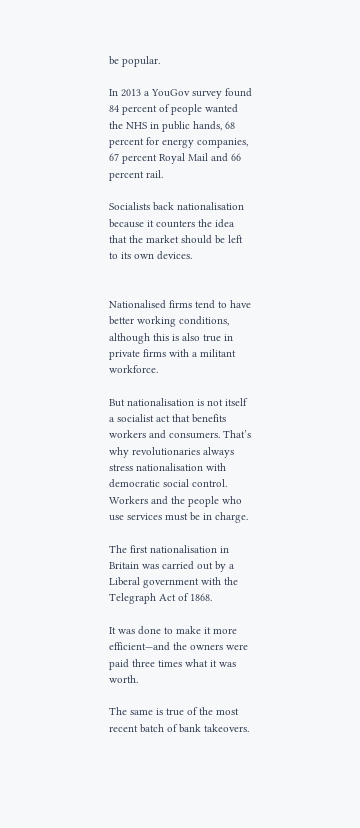be popular.

In 2013 a YouGov survey found  84 percent of people wanted the NHS in public hands, 68 percent for energy companies, 67 percent Royal Mail and 66 percent rail.

Socialists back nationalisation because it counters the idea that the market should be left to its own devices.


Nationalised firms tend to have better working conditions, although this is also true in private firms with a militant workforce.

But nationalisation is not itself a socialist act that benefits workers and consumers. That’s why revolutionaries always stress nationalisation with democratic social control. Workers and the people who use services must be in charge.

The first nationalisation in Britain was carried out by a Liberal government with the Telegraph Act of 1868.

It was done to make it more efficient—and the owners were paid three times what it was worth.

The same is true of the most recent batch of bank takeovers.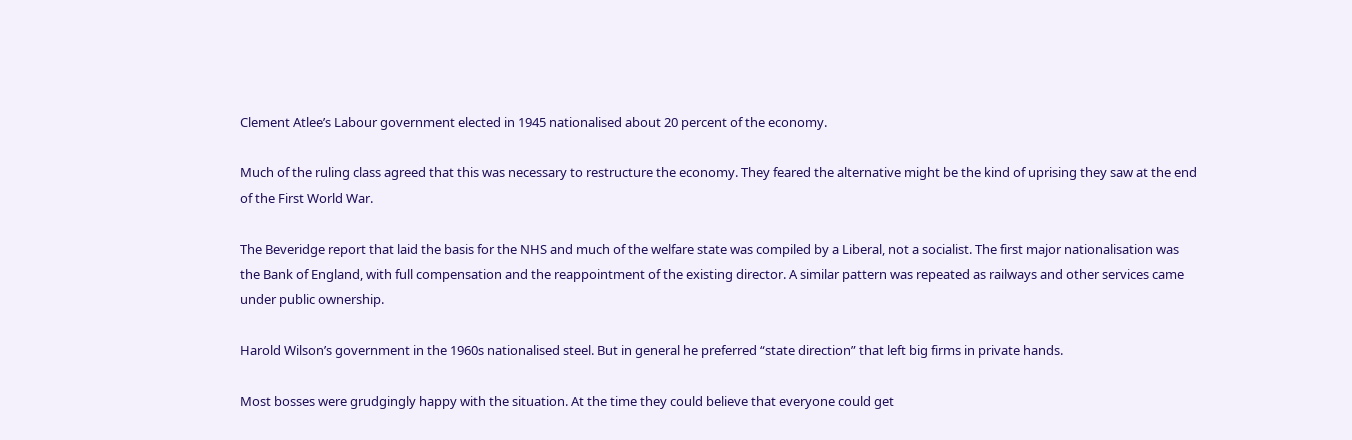Clement Atlee’s Labour government elected in 1945 nationalised about 20 percent of the economy.

Much of the ruling class agreed that this was necessary to restructure the economy. They feared the alternative might be the kind of uprising they saw at the end of the First World War.

The Beveridge report that laid the basis for the NHS and much of the welfare state was compiled by a Liberal, not a socialist. The first major nationalisation was the Bank of England, with full compensation and the reappointment of the existing director. A similar pattern was repeated as railways and other services came under public ownership.

Harold Wilson’s government in the 1960s nationalised steel. But in general he preferred “state direction” that left big firms in private hands.

Most bosses were grudgingly happy with the situation. At the time they could believe that everyone could get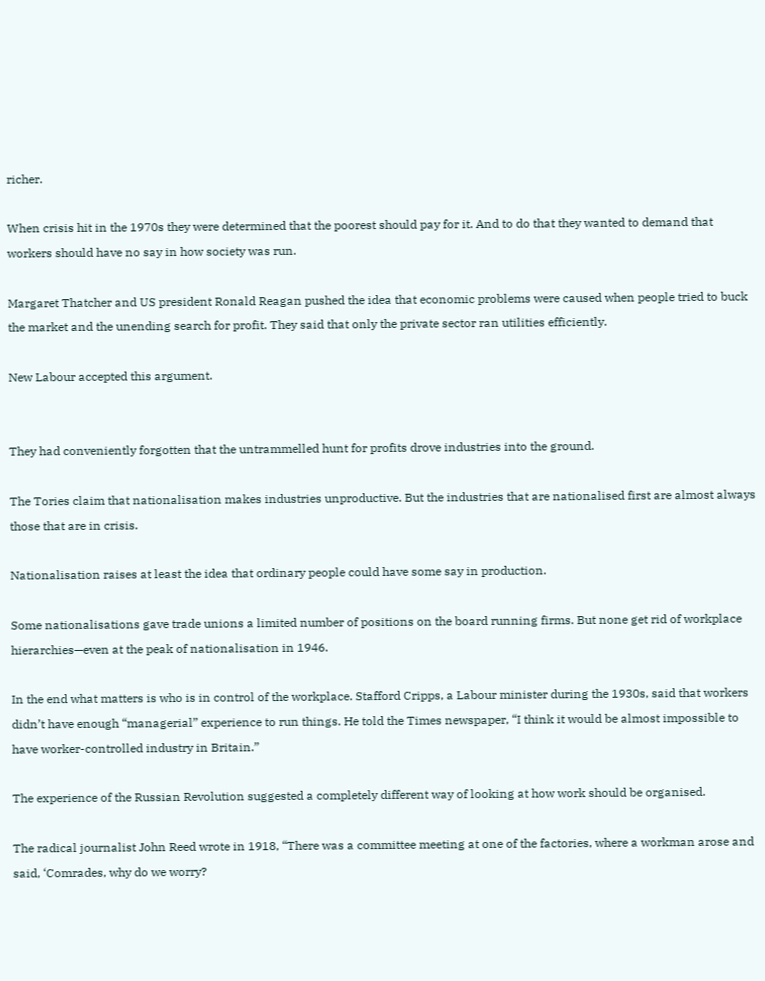richer.

When crisis hit in the 1970s they were determined that the poorest should pay for it. And to do that they wanted to demand that workers should have no say in how society was run.

Margaret Thatcher and US president Ronald Reagan pushed the idea that economic problems were caused when people tried to buck the market and the unending search for profit. They said that only the private sector ran utilities efficiently.

New Labour accepted this argument.


They had conveniently forgotten that the untrammelled hunt for profits drove industries into the ground.

The Tories claim that nationalisation makes industries unproductive. But the industries that are nationalised first are almost always those that are in crisis.

Nationalisation raises at least the idea that ordinary people could have some say in production.

Some nationalisations gave trade unions a limited number of positions on the board running firms. But none get rid of workplace hierarchies—even at the peak of nationalisation in 1946.

In the end what matters is who is in control of the workplace. Stafford Cripps, a Labour minister during the 1930s, said that workers didn’t have enough “managerial” experience to run things. He told the Times newspaper, “I think it would be almost impossible to have worker-controlled industry in Britain.”

The experience of the Russian Revolution suggested a completely different way of looking at how work should be organised.

The radical journalist John Reed wrote in 1918, “There was a committee meeting at one of the factories, where a workman arose and said, ‘Comrades, why do we worry?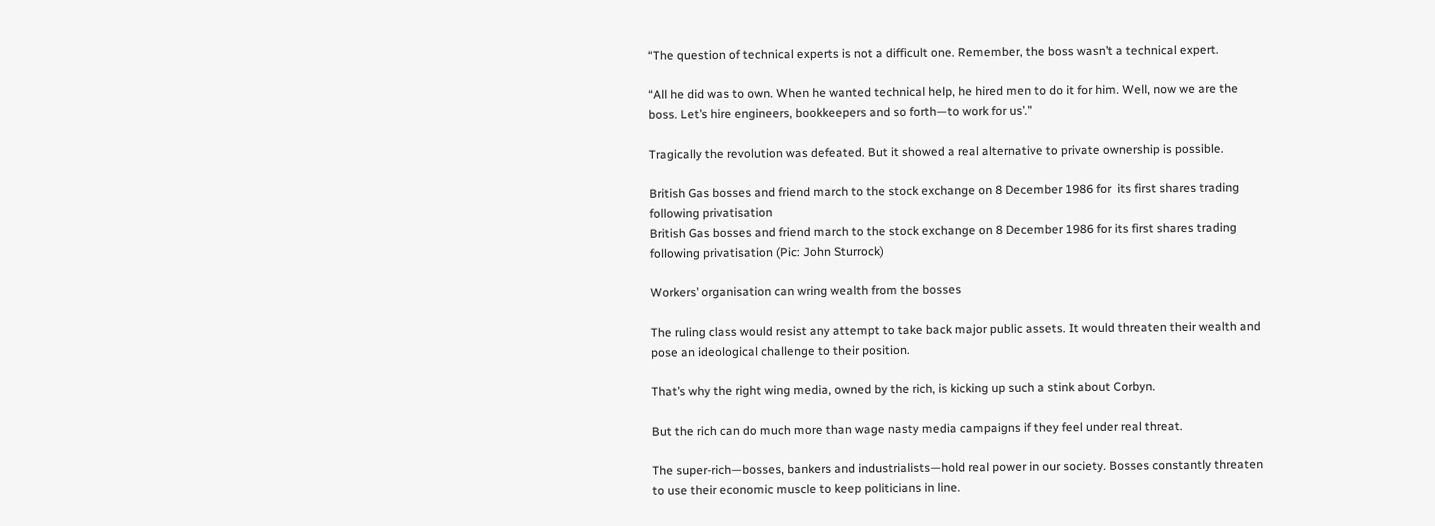“The question of technical experts is not a difficult one. Remember, the boss wasn’t a technical expert.

“All he did was to own. When he wanted technical help, he hired men to do it for him. Well, now we are the boss. Let’s hire engineers, bookkeepers and so forth—to work for us’.”

Tragically the revolution was defeated. But it showed a real alternative to private ownership is possible.

British Gas bosses and friend march to the stock exchange on 8 December 1986 for  its first shares trading following privatisation
British Gas bosses and friend march to the stock exchange on 8 December 1986 for its first shares trading following privatisation (Pic: John Sturrock)

Workers’ organisation can wring wealth from the bosses

The ruling class would resist any attempt to take back major public assets. It would threaten their wealth and pose an ideological challenge to their position.

That’s why the right wing media, owned by the rich, is kicking up such a stink about Corbyn.

But the rich can do much more than wage nasty media campaigns if they feel under real threat.

The super-rich—bosses, bankers and industrialists—hold real power in our society. Bosses constantly threaten to use their economic muscle to keep politicians in line.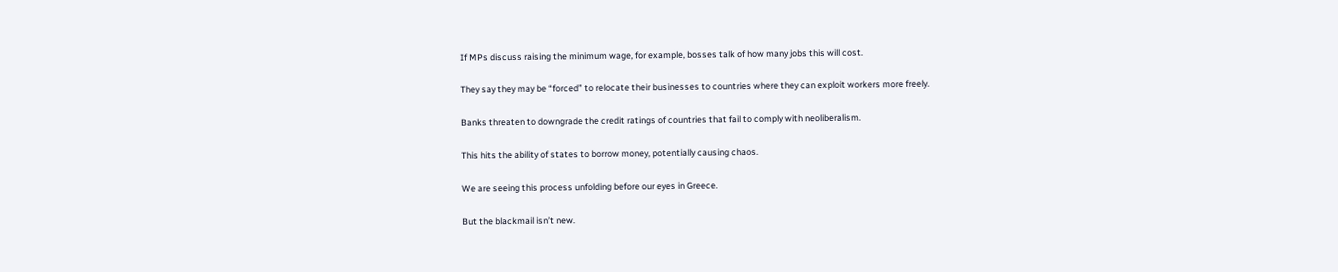If MPs discuss raising the minimum wage, for example, bosses talk of how many jobs this will cost.

They say they may be “forced” to relocate their businesses to countries where they can exploit workers more freely.

Banks threaten to downgrade the credit ratings of countries that fail to comply with neoliberalism.

This hits the ability of states to borrow money, potentially causing chaos.

We are seeing this process unfolding before our eyes in Greece.

But the blackmail isn’t new.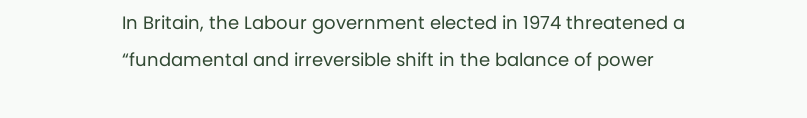In Britain, the Labour government elected in 1974 threatened a “fundamental and irreversible shift in the balance of power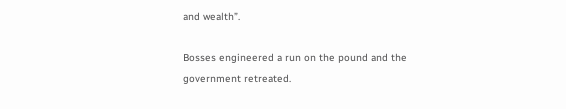and wealth”.

Bosses engineered a run on the pound and the government retreated.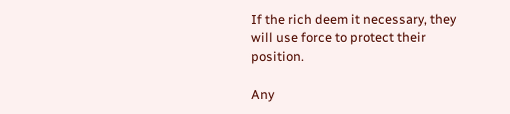If the rich deem it necessary, they will use force to protect their position.

Any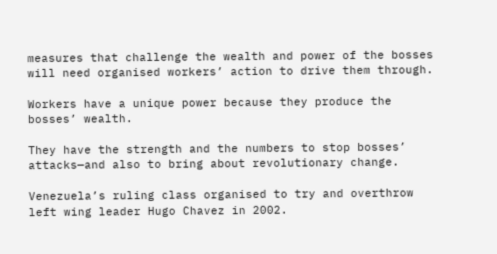measures that challenge the wealth and power of the bosses will need organised workers’ action to drive them through.

Workers have a unique power because they produce the bosses’ wealth.

They have the strength and the numbers to stop bosses’ attacks—and also to bring about revolutionary change.

Venezuela’s ruling class organised to try and overthrow left wing leader Hugo Chavez in 2002.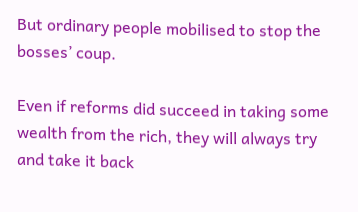But ordinary people mobilised to stop the bosses’ coup.

Even if reforms did succeed in taking some wealth from the rich, they will always try and take it back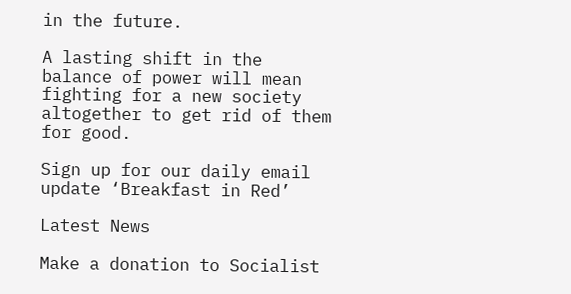in the future.

A lasting shift in the balance of power will mean fighting for a new society altogether to get rid of them for good.

Sign up for our daily email update ‘Breakfast in Red’

Latest News

Make a donation to Socialist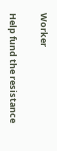Worker

Help fund the resistance